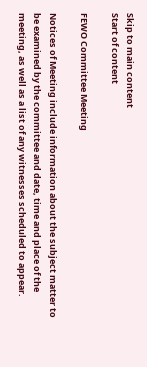Skip to main content
Start of content

FEWO Committee Meeting

Notices of Meeting include information about the subject matter to be examined by the committee and date, time and place of the meeting, as well as a list of any witnesses scheduled to appear.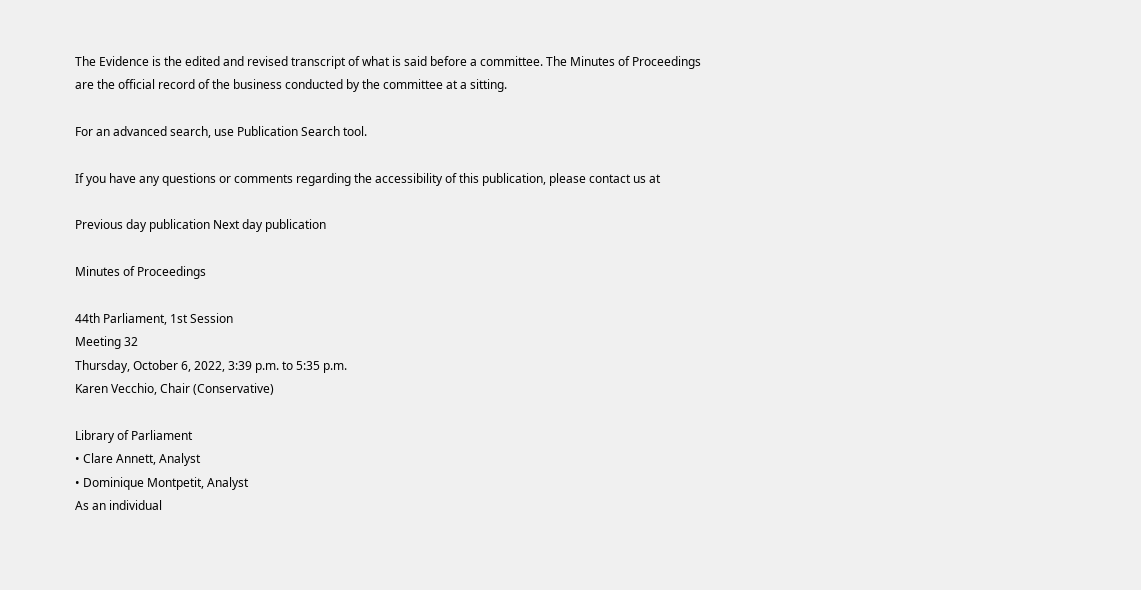The Evidence is the edited and revised transcript of what is said before a committee. The Minutes of Proceedings are the official record of the business conducted by the committee at a sitting.

For an advanced search, use Publication Search tool.

If you have any questions or comments regarding the accessibility of this publication, please contact us at

Previous day publication Next day publication

Minutes of Proceedings

44th Parliament, 1st Session
Meeting 32
Thursday, October 6, 2022, 3:39 p.m. to 5:35 p.m.
Karen Vecchio, Chair (Conservative)

Library of Parliament
• Clare Annett, Analyst
• Dominique Montpetit, Analyst
As an individual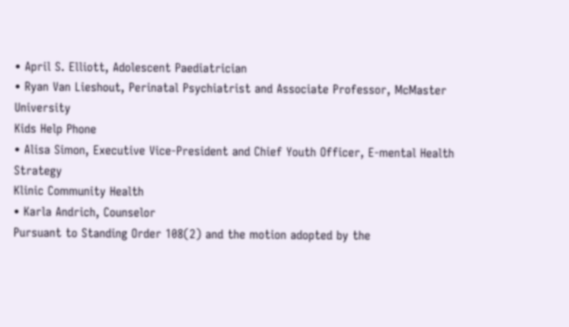• April S. Elliott, Adolescent Paediatrician
• Ryan Van Lieshout, Perinatal Psychiatrist and Associate Professor, McMaster University
Kids Help Phone
• Alisa Simon, Executive Vice-President and Chief Youth Officer, E-mental Health Strategy
Klinic Community Health
• Karla Andrich, Counselor
Pursuant to Standing Order 108(2) and the motion adopted by the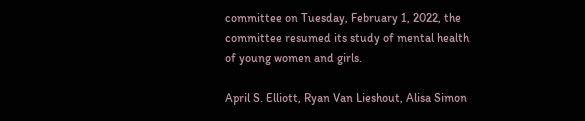committee on Tuesday, February 1, 2022, the committee resumed its study of mental health of young women and girls.

April S. Elliott, Ryan Van Lieshout, Alisa Simon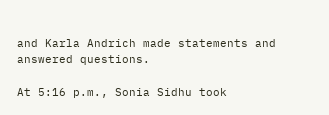and Karla Andrich made statements and answered questions.

At 5:16 p.m., Sonia Sidhu took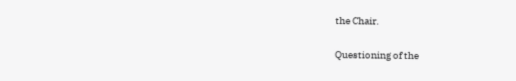the Chair.

Questioning of the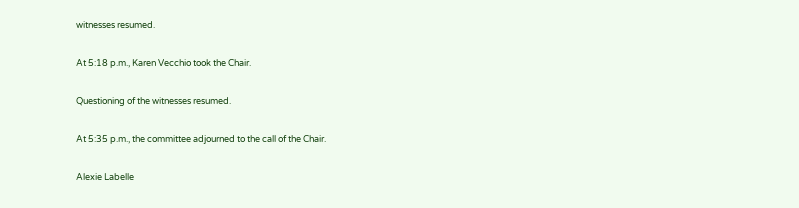witnesses resumed.

At 5:18 p.m., Karen Vecchio took the Chair.

Questioning of the witnesses resumed.

At 5:35 p.m., the committee adjourned to the call of the Chair.

Alexie Labelle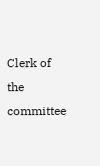Clerk of the committee